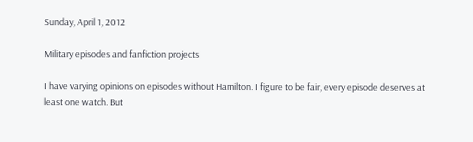Sunday, April 1, 2012

Military episodes and fanfiction projects

I have varying opinions on episodes without Hamilton. I figure to be fair, every episode deserves at least one watch. But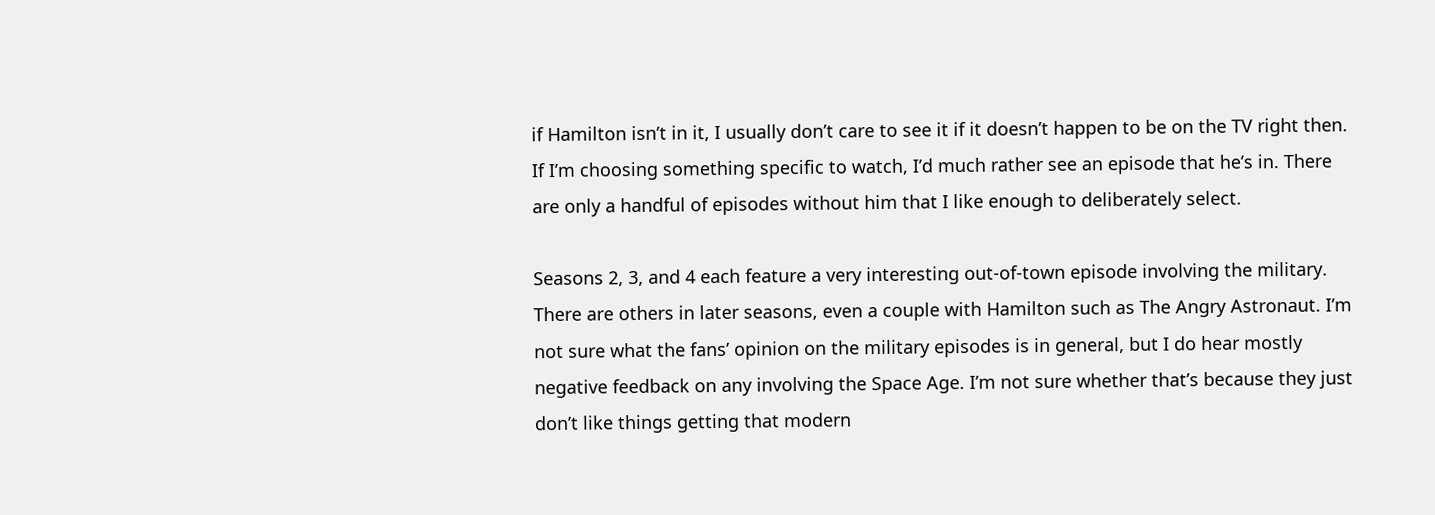if Hamilton isn’t in it, I usually don’t care to see it if it doesn’t happen to be on the TV right then. If I’m choosing something specific to watch, I’d much rather see an episode that he’s in. There are only a handful of episodes without him that I like enough to deliberately select.

Seasons 2, 3, and 4 each feature a very interesting out-of-town episode involving the military. There are others in later seasons, even a couple with Hamilton such as The Angry Astronaut. I’m not sure what the fans’ opinion on the military episodes is in general, but I do hear mostly negative feedback on any involving the Space Age. I’m not sure whether that’s because they just don’t like things getting that modern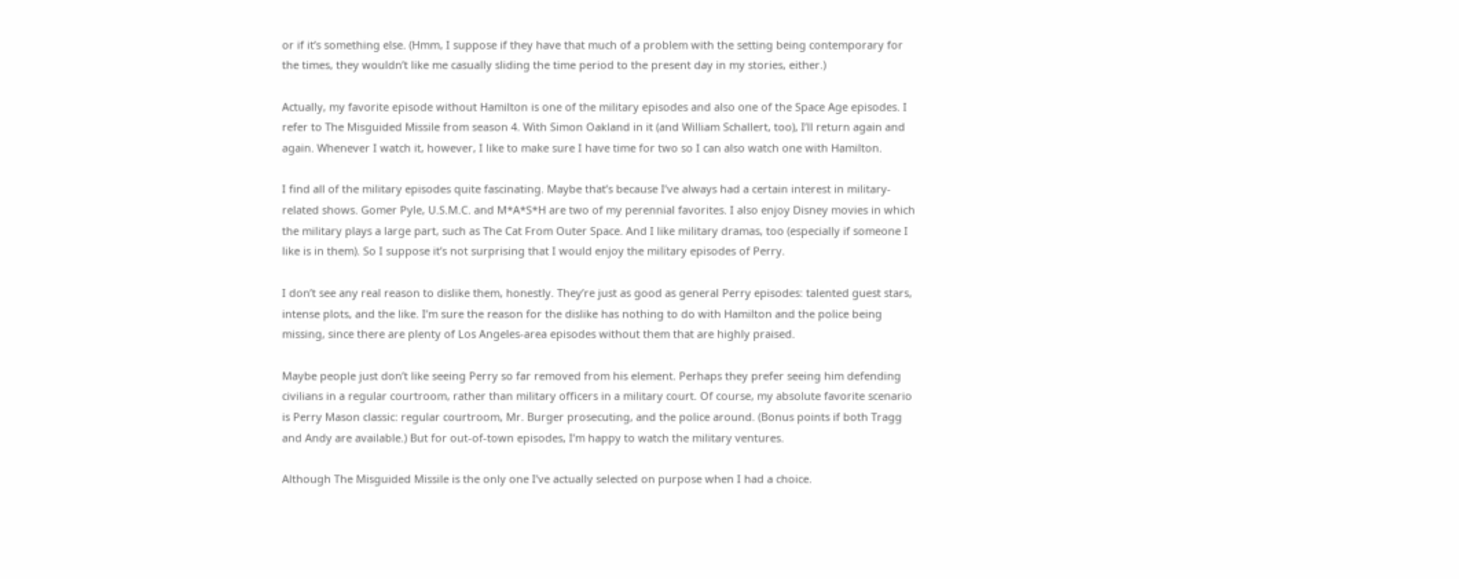or if it’s something else. (Hmm, I suppose if they have that much of a problem with the setting being contemporary for the times, they wouldn’t like me casually sliding the time period to the present day in my stories, either.)

Actually, my favorite episode without Hamilton is one of the military episodes and also one of the Space Age episodes. I refer to The Misguided Missile from season 4. With Simon Oakland in it (and William Schallert, too), I’ll return again and again. Whenever I watch it, however, I like to make sure I have time for two so I can also watch one with Hamilton.

I find all of the military episodes quite fascinating. Maybe that’s because I’ve always had a certain interest in military-related shows. Gomer Pyle, U.S.M.C. and M*A*S*H are two of my perennial favorites. I also enjoy Disney movies in which the military plays a large part, such as The Cat From Outer Space. And I like military dramas, too (especially if someone I like is in them). So I suppose it’s not surprising that I would enjoy the military episodes of Perry.

I don’t see any real reason to dislike them, honestly. They’re just as good as general Perry episodes: talented guest stars, intense plots, and the like. I’m sure the reason for the dislike has nothing to do with Hamilton and the police being missing, since there are plenty of Los Angeles-area episodes without them that are highly praised.

Maybe people just don’t like seeing Perry so far removed from his element. Perhaps they prefer seeing him defending civilians in a regular courtroom, rather than military officers in a military court. Of course, my absolute favorite scenario is Perry Mason classic: regular courtroom, Mr. Burger prosecuting, and the police around. (Bonus points if both Tragg and Andy are available.) But for out-of-town episodes, I’m happy to watch the military ventures.

Although The Misguided Missile is the only one I’ve actually selected on purpose when I had a choice.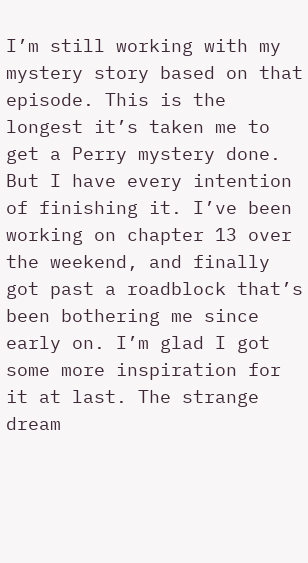I’m still working with my mystery story based on that episode. This is the longest it’s taken me to get a Perry mystery done. But I have every intention of finishing it. I’ve been working on chapter 13 over the weekend, and finally got past a roadblock that’s been bothering me since early on. I’m glad I got some more inspiration for it at last. The strange dream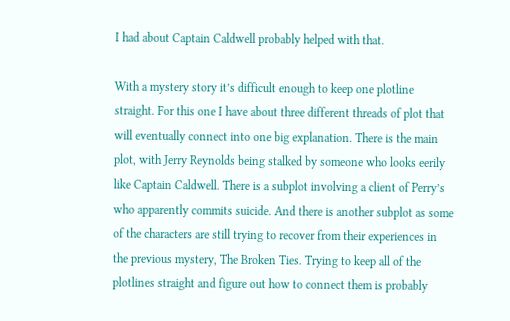I had about Captain Caldwell probably helped with that.

With a mystery story it’s difficult enough to keep one plotline straight. For this one I have about three different threads of plot that will eventually connect into one big explanation. There is the main plot, with Jerry Reynolds being stalked by someone who looks eerily like Captain Caldwell. There is a subplot involving a client of Perry’s who apparently commits suicide. And there is another subplot as some of the characters are still trying to recover from their experiences in the previous mystery, The Broken Ties. Trying to keep all of the plotlines straight and figure out how to connect them is probably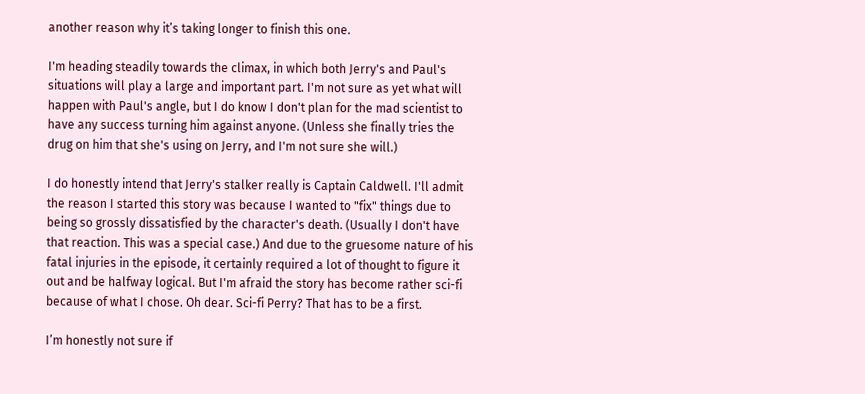another reason why it’s taking longer to finish this one.

I'm heading steadily towards the climax, in which both Jerry's and Paul's situations will play a large and important part. I'm not sure as yet what will happen with Paul's angle, but I do know I don't plan for the mad scientist to have any success turning him against anyone. (Unless she finally tries the drug on him that she's using on Jerry, and I'm not sure she will.)

I do honestly intend that Jerry's stalker really is Captain Caldwell. I'll admit the reason I started this story was because I wanted to "fix" things due to being so grossly dissatisfied by the character's death. (Usually I don't have that reaction. This was a special case.) And due to the gruesome nature of his fatal injuries in the episode, it certainly required a lot of thought to figure it out and be halfway logical. But I'm afraid the story has become rather sci-fi because of what I chose. Oh dear. Sci-fi Perry? That has to be a first.

I’m honestly not sure if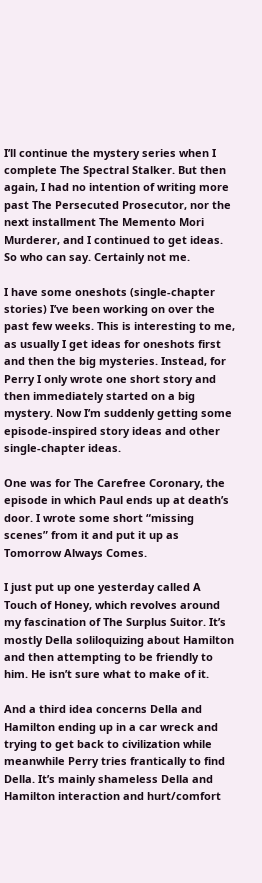I’ll continue the mystery series when I complete The Spectral Stalker. But then again, I had no intention of writing more past The Persecuted Prosecutor, nor the next installment The Memento Mori Murderer, and I continued to get ideas. So who can say. Certainly not me.

I have some oneshots (single-chapter stories) I’ve been working on over the past few weeks. This is interesting to me, as usually I get ideas for oneshots first and then the big mysteries. Instead, for Perry I only wrote one short story and then immediately started on a big mystery. Now I’m suddenly getting some episode-inspired story ideas and other single-chapter ideas.

One was for The Carefree Coronary, the episode in which Paul ends up at death’s door. I wrote some short “missing scenes” from it and put it up as Tomorrow Always Comes.

I just put up one yesterday called A Touch of Honey, which revolves around my fascination of The Surplus Suitor. It’s mostly Della soliloquizing about Hamilton and then attempting to be friendly to him. He isn’t sure what to make of it.

And a third idea concerns Della and Hamilton ending up in a car wreck and trying to get back to civilization while meanwhile Perry tries frantically to find Della. It’s mainly shameless Della and Hamilton interaction and hurt/comfort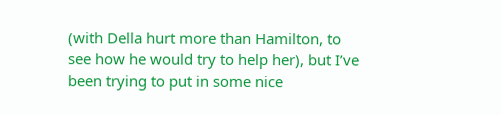(with Della hurt more than Hamilton, to see how he would try to help her), but I’ve been trying to put in some nice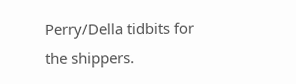Perry/Della tidbits for the shippers.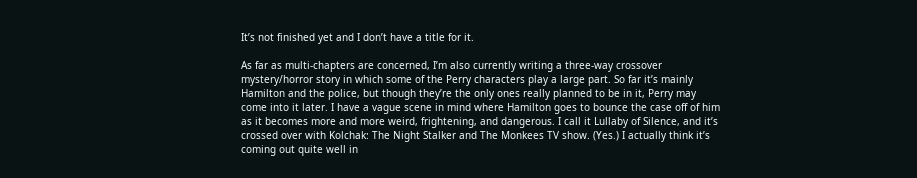It’s not finished yet and I don’t have a title for it.

As far as multi-chapters are concerned, I’m also currently writing a three-way crossover mystery/horror story in which some of the Perry characters play a large part. So far it’s mainly Hamilton and the police, but though they’re the only ones really planned to be in it, Perry may come into it later. I have a vague scene in mind where Hamilton goes to bounce the case off of him as it becomes more and more weird, frightening, and dangerous. I call it Lullaby of Silence, and it’s crossed over with Kolchak: The Night Stalker and The Monkees TV show. (Yes.) I actually think it’s coming out quite well in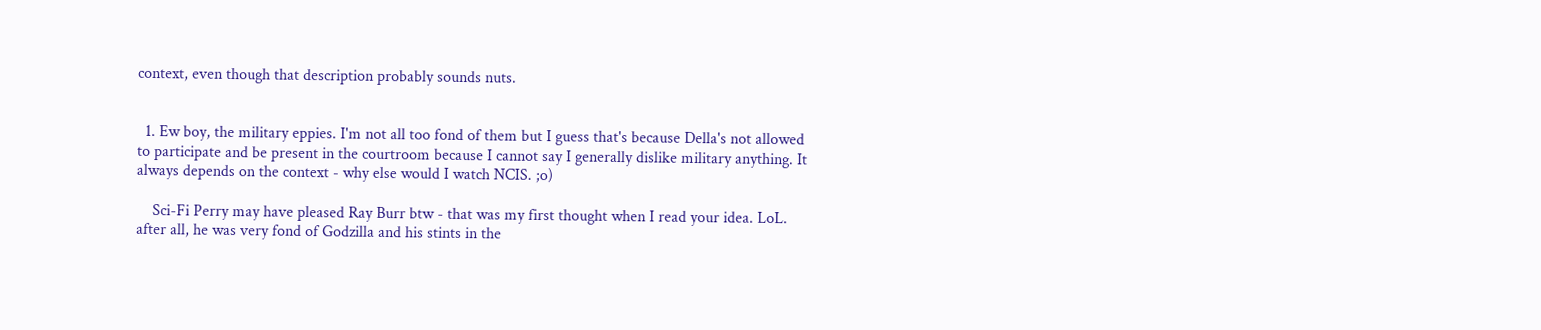context, even though that description probably sounds nuts.


  1. Ew boy, the military eppies. I'm not all too fond of them but I guess that's because Della's not allowed to participate and be present in the courtroom because I cannot say I generally dislike military anything. It always depends on the context - why else would I watch NCIS. ;o)

    Sci-Fi Perry may have pleased Ray Burr btw - that was my first thought when I read your idea. LoL. after all, he was very fond of Godzilla and his stints in the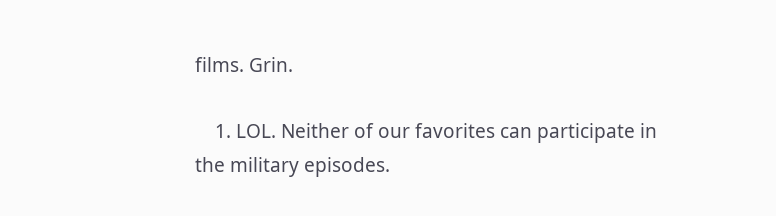films. Grin.

    1. LOL. Neither of our favorites can participate in the military episodes.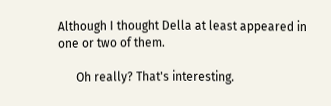Although I thought Della at least appeared in one or two of them.

      Oh really? That's interesting.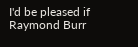I'd be pleased if Raymond Burr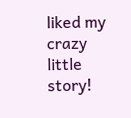liked my crazy little story!